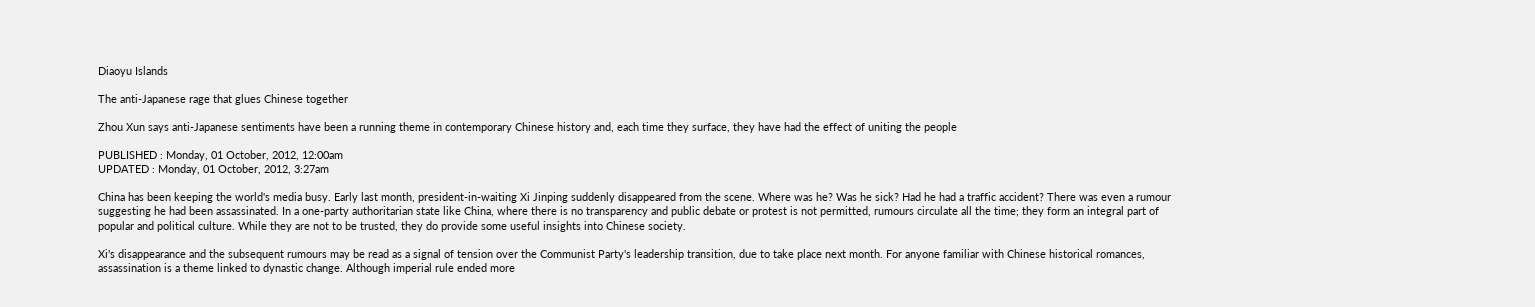Diaoyu Islands

The anti-Japanese rage that glues Chinese together

Zhou Xun says anti-Japanese sentiments have been a running theme in contemporary Chinese history and, each time they surface, they have had the effect of uniting the people

PUBLISHED : Monday, 01 October, 2012, 12:00am
UPDATED : Monday, 01 October, 2012, 3:27am

China has been keeping the world's media busy. Early last month, president-in-waiting Xi Jinping suddenly disappeared from the scene. Where was he? Was he sick? Had he had a traffic accident? There was even a rumour suggesting he had been assassinated. In a one-party authoritarian state like China, where there is no transparency and public debate or protest is not permitted, rumours circulate all the time; they form an integral part of popular and political culture. While they are not to be trusted, they do provide some useful insights into Chinese society.

Xi's disappearance and the subsequent rumours may be read as a signal of tension over the Communist Party's leadership transition, due to take place next month. For anyone familiar with Chinese historical romances, assassination is a theme linked to dynastic change. Although imperial rule ended more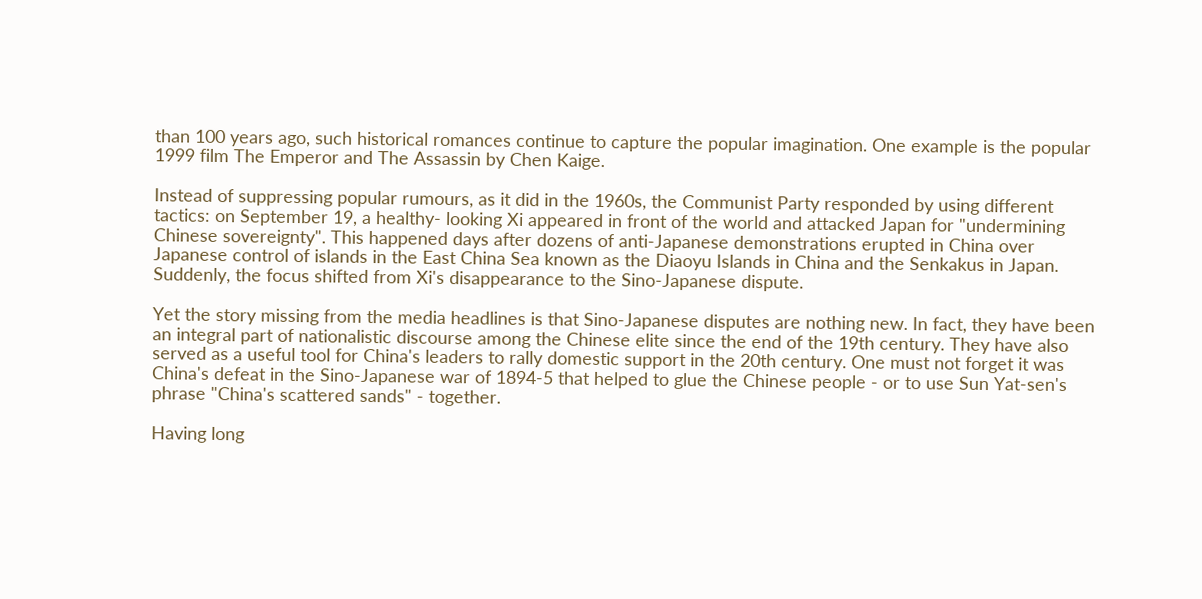than 100 years ago, such historical romances continue to capture the popular imagination. One example is the popular 1999 film The Emperor and The Assassin by Chen Kaige.

Instead of suppressing popular rumours, as it did in the 1960s, the Communist Party responded by using different tactics: on September 19, a healthy- looking Xi appeared in front of the world and attacked Japan for "undermining Chinese sovereignty". This happened days after dozens of anti-Japanese demonstrations erupted in China over Japanese control of islands in the East China Sea known as the Diaoyu Islands in China and the Senkakus in Japan. Suddenly, the focus shifted from Xi's disappearance to the Sino-Japanese dispute.

Yet the story missing from the media headlines is that Sino-Japanese disputes are nothing new. In fact, they have been an integral part of nationalistic discourse among the Chinese elite since the end of the 19th century. They have also served as a useful tool for China's leaders to rally domestic support in the 20th century. One must not forget it was China's defeat in the Sino-Japanese war of 1894-5 that helped to glue the Chinese people - or to use Sun Yat-sen's phrase "China's scattered sands" - together.

Having long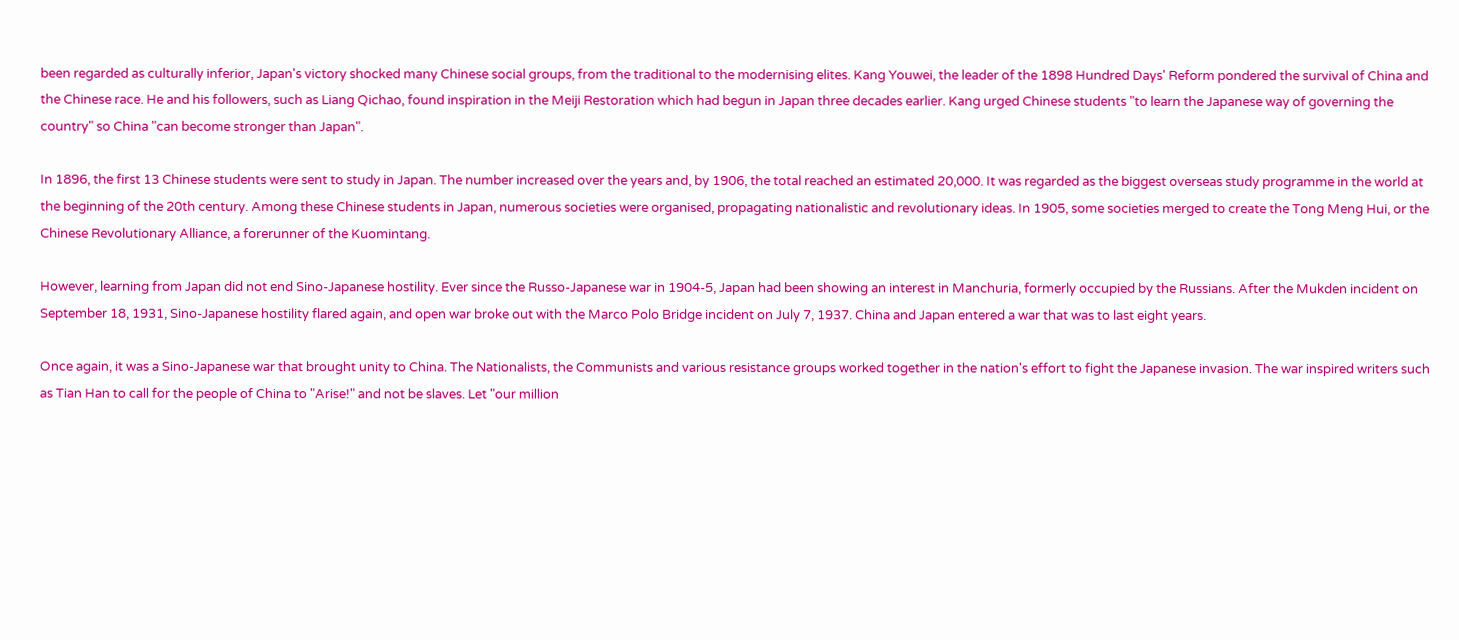been regarded as culturally inferior, Japan's victory shocked many Chinese social groups, from the traditional to the modernising elites. Kang Youwei, the leader of the 1898 Hundred Days' Reform pondered the survival of China and the Chinese race. He and his followers, such as Liang Qichao, found inspiration in the Meiji Restoration which had begun in Japan three decades earlier. Kang urged Chinese students "to learn the Japanese way of governing the country" so China "can become stronger than Japan".

In 1896, the first 13 Chinese students were sent to study in Japan. The number increased over the years and, by 1906, the total reached an estimated 20,000. It was regarded as the biggest overseas study programme in the world at the beginning of the 20th century. Among these Chinese students in Japan, numerous societies were organised, propagating nationalistic and revolutionary ideas. In 1905, some societies merged to create the Tong Meng Hui, or the Chinese Revolutionary Alliance, a forerunner of the Kuomintang.

However, learning from Japan did not end Sino-Japanese hostility. Ever since the Russo-Japanese war in 1904-5, Japan had been showing an interest in Manchuria, formerly occupied by the Russians. After the Mukden incident on September 18, 1931, Sino-Japanese hostility flared again, and open war broke out with the Marco Polo Bridge incident on July 7, 1937. China and Japan entered a war that was to last eight years.

Once again, it was a Sino-Japanese war that brought unity to China. The Nationalists, the Communists and various resistance groups worked together in the nation's effort to fight the Japanese invasion. The war inspired writers such as Tian Han to call for the people of China to "Arise!" and not be slaves. Let "our million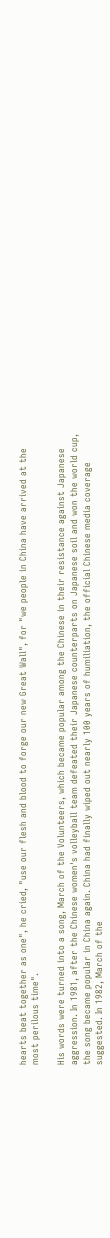hearts beat together as one", he cried, "use our flesh and blood to forge our new Great Wall", for "we people in China have arrived at the most perilous time".

His words were turned into a song, March of the Volunteers, which became popular among the Chinese in their resistance against Japanese aggression. In 1981, after the Chinese women's volleyball team defeated their Japanese counterparts on Japanese soil and won the world cup, the song became popular in China again. China had finally wiped out nearly 100 years of humiliation, the official Chinese media coverage suggested. In 1982, March of the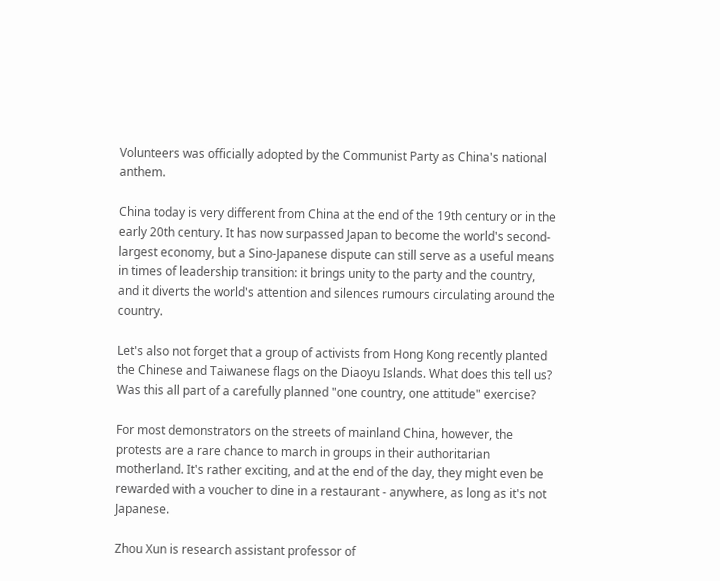Volunteers was officially adopted by the Communist Party as China's national anthem.

China today is very different from China at the end of the 19th century or in the early 20th century. It has now surpassed Japan to become the world's second-largest economy, but a Sino-Japanese dispute can still serve as a useful means in times of leadership transition: it brings unity to the party and the country, and it diverts the world's attention and silences rumours circulating around the country.

Let's also not forget that a group of activists from Hong Kong recently planted the Chinese and Taiwanese flags on the Diaoyu Islands. What does this tell us? Was this all part of a carefully planned "one country, one attitude" exercise?

For most demonstrators on the streets of mainland China, however, the protests are a rare chance to march in groups in their authoritarian motherland. It's rather exciting, and at the end of the day, they might even be rewarded with a voucher to dine in a restaurant - anywhere, as long as it's not Japanese.

Zhou Xun is research assistant professor of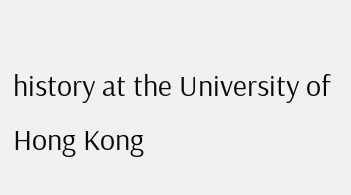history at the University of Hong Kong